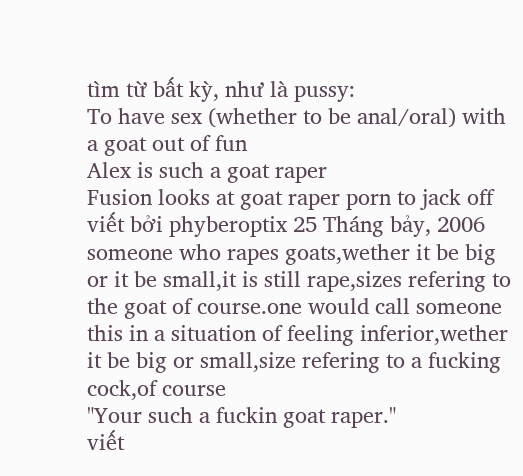tìm từ bất kỳ, như là pussy:
To have sex (whether to be anal/oral) with a goat out of fun
Alex is such a goat raper
Fusion looks at goat raper porn to jack off
viết bởi phyberoptix 25 Tháng bảy, 2006
someone who rapes goats,wether it be big or it be small,it is still rape,sizes refering to the goat of course.one would call someone this in a situation of feeling inferior,wether it be big or small,size refering to a fucking cock,of course
"Your such a fuckin goat raper."
viết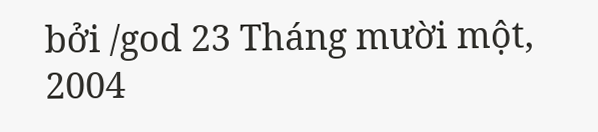bởi /god 23 Tháng mười một, 2004